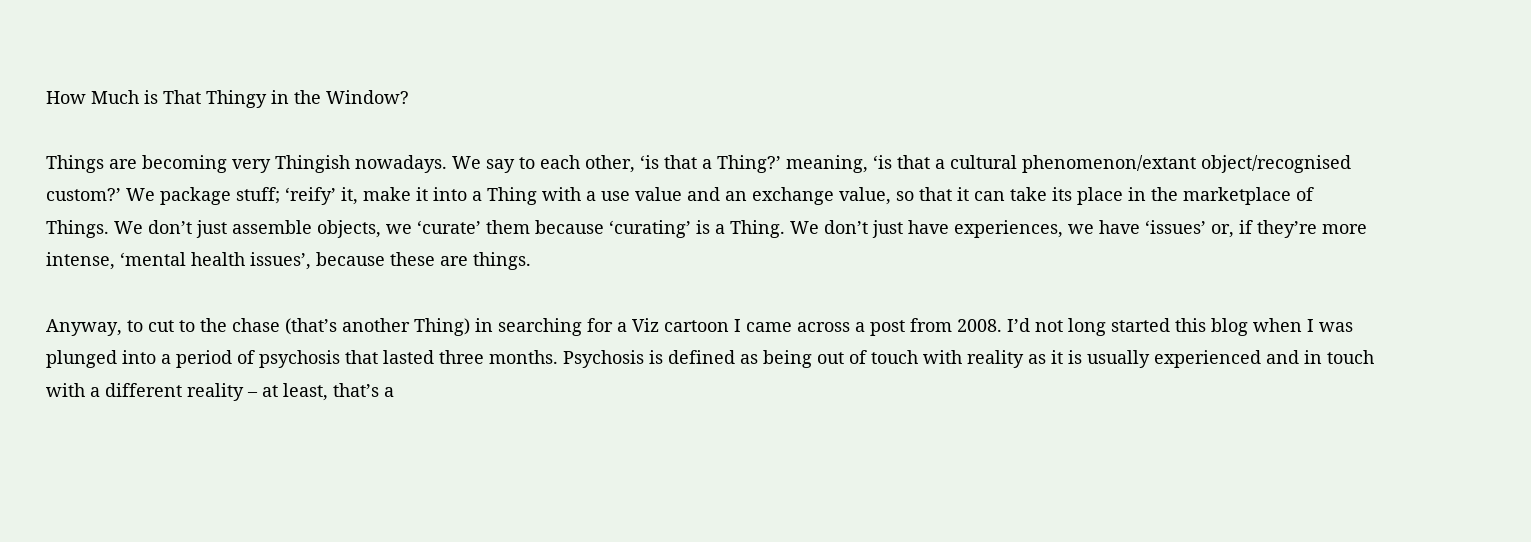How Much is That Thingy in the Window?

Things are becoming very Thingish nowadays. We say to each other, ‘is that a Thing?’ meaning, ‘is that a cultural phenomenon/extant object/recognised custom?’ We package stuff; ‘reify’ it, make it into a Thing with a use value and an exchange value, so that it can take its place in the marketplace of Things. We don’t just assemble objects, we ‘curate’ them because ‘curating’ is a Thing. We don’t just have experiences, we have ‘issues’ or, if they’re more intense, ‘mental health issues’, because these are things.

Anyway, to cut to the chase (that’s another Thing) in searching for a Viz cartoon I came across a post from 2008. I’d not long started this blog when I was plunged into a period of psychosis that lasted three months. Psychosis is defined as being out of touch with reality as it is usually experienced and in touch with a different reality – at least, that’s a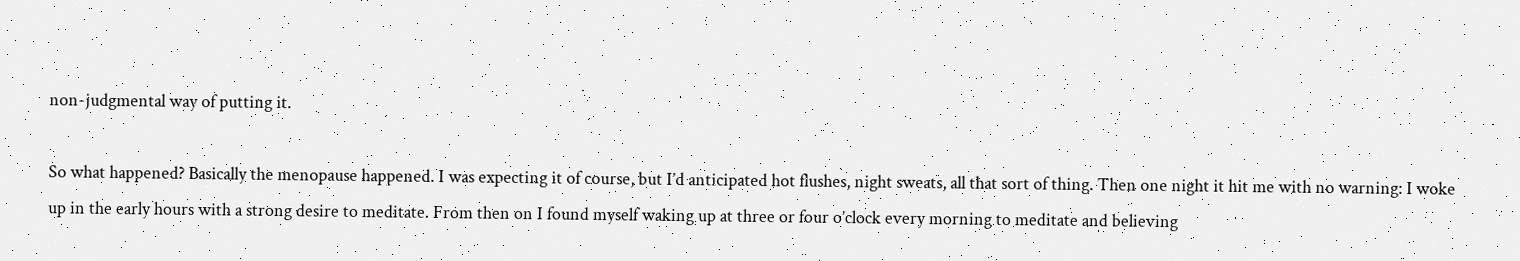non-judgmental way of putting it.

So what happened? Basically the menopause happened. I was expecting it of course, but I’d anticipated hot flushes, night sweats, all that sort of thing. Then one night it hit me with no warning: I woke up in the early hours with a strong desire to meditate. From then on I found myself waking up at three or four o’clock every morning to meditate and believing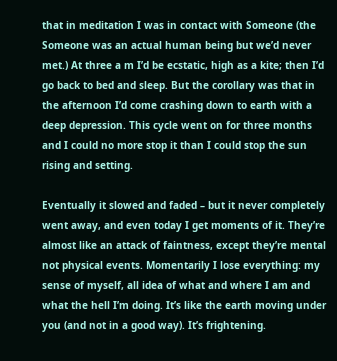that in meditation I was in contact with Someone (the Someone was an actual human being but we’d never met.) At three a m I’d be ecstatic, high as a kite; then I’d go back to bed and sleep. But the corollary was that in the afternoon I’d come crashing down to earth with a deep depression. This cycle went on for three months and I could no more stop it than I could stop the sun rising and setting.

Eventually it slowed and faded – but it never completely went away, and even today I get moments of it. They’re almost like an attack of faintness, except they’re mental not physical events. Momentarily I lose everything: my sense of myself, all idea of what and where I am and what the hell I’m doing. It’s like the earth moving under you (and not in a good way). It’s frightening.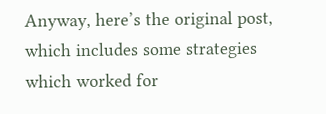Anyway, here’s the original post, which includes some strategies which worked for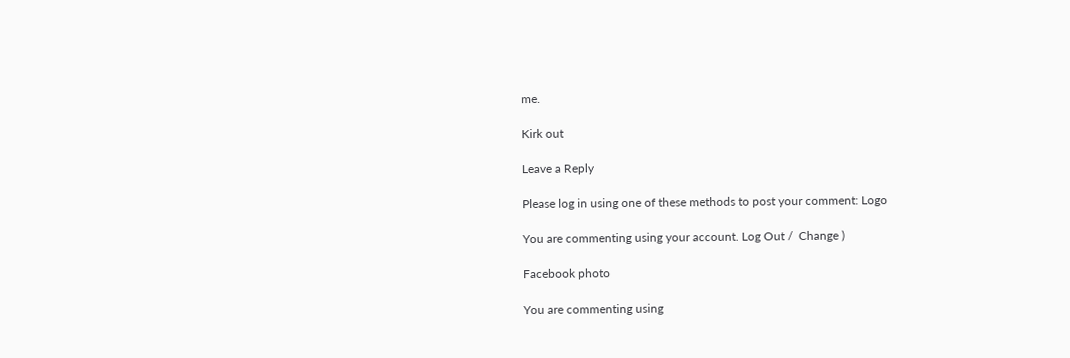me.

Kirk out

Leave a Reply

Please log in using one of these methods to post your comment: Logo

You are commenting using your account. Log Out /  Change )

Facebook photo

You are commenting using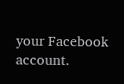your Facebook account.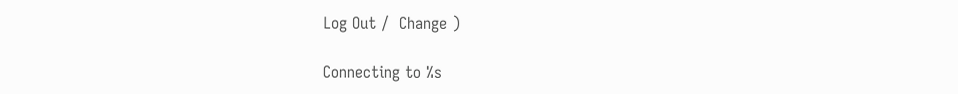Log Out /  Change )

Connecting to %s